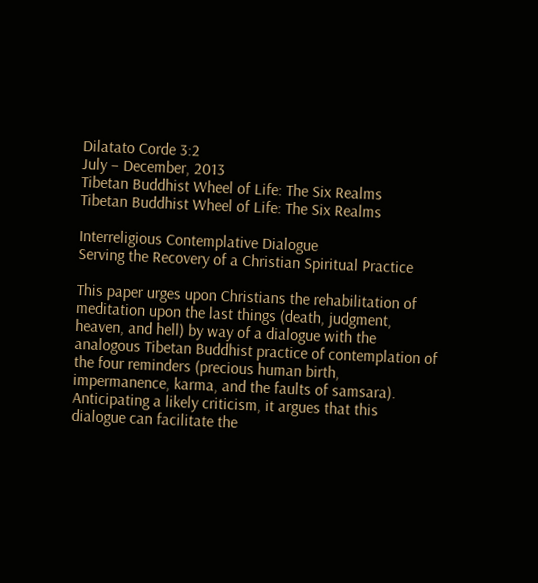Dilatato Corde 3:2
July – December, 2013
Tibetan Buddhist Wheel of Life: The Six Realms
Tibetan Buddhist Wheel of Life: The Six Realms

Interreligious Contemplative Dialogue
Serving the Recovery of a Christian Spiritual Practice

This paper urges upon Christians the rehabilitation of meditation upon the last things (death, judgment, heaven, and hell) by way of a dialogue with the analogous Tibetan Buddhist practice of contemplation of the four reminders (precious human birth, impermanence, karma, and the faults of samsara).  Anticipating a likely criticism, it argues that this dialogue can facilitate the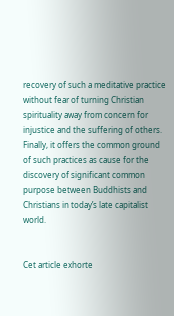recovery of such a meditative practice without fear of turning Christian spirituality away from concern for injustice and the suffering of others.  Finally, it offers the common ground of such practices as cause for the discovery of significant common purpose between Buddhists and Christians in today’s late capitalist world.


Cet article exhorte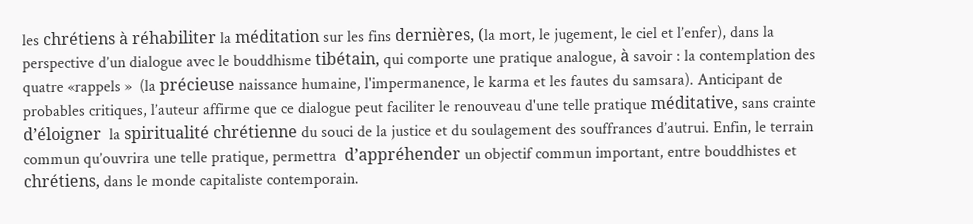les chrétiens à réhabiliter la méditation sur les fins dernières, (la mort, le jugement, le ciel et l’enfer), dans la perspective d’un dialogue avec le bouddhisme tibétain, qui comporte une pratique analogue, à savoir : la contemplation des quatre «rappels »  (la précieuse naissance humaine, l'impermanence, le karma et les fautes du samsara). Anticipant de probables critiques, l’auteur affirme que ce dialogue peut faciliter le renouveau d'une telle pratique méditative, sans crainte d’éloigner  la spiritualité chrétienne du souci de la justice et du soulagement des souffrances d’autrui. Enfin, le terrain commun qu’ouvrira une telle pratique, permettra  d’appréhender un objectif commun important, entre bouddhistes et chrétiens, dans le monde capitaliste contemporain.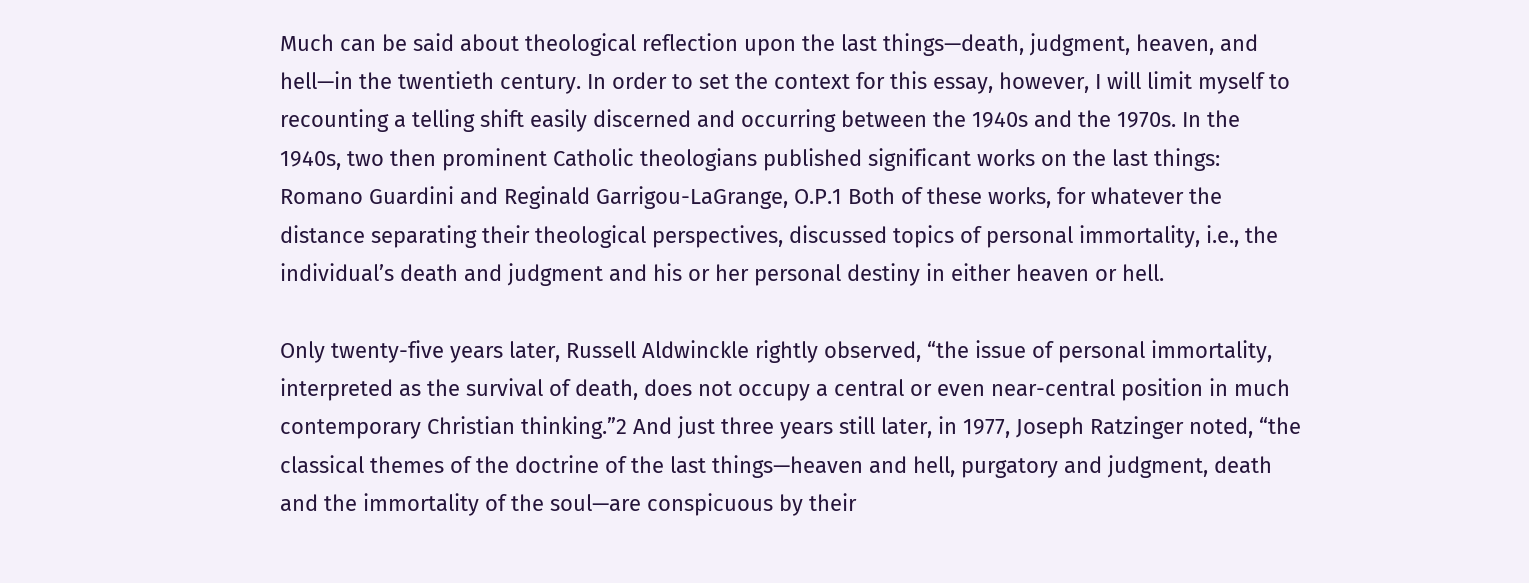Much can be said about theological reflection upon the last things—death, judgment, heaven, and hell—in the twentieth century. In order to set the context for this essay, however, I will limit myself to recounting a telling shift easily discerned and occurring between the 1940s and the 1970s. In the 1940s, two then prominent Catholic theologians published significant works on the last things: Romano Guardini and Reginald Garrigou-LaGrange, O.P.1 Both of these works, for whatever the distance separating their theological perspectives, discussed topics of personal immortality, i.e., the individual’s death and judgment and his or her personal destiny in either heaven or hell.

Only twenty-five years later, Russell Aldwinckle rightly observed, “the issue of personal immortality, interpreted as the survival of death, does not occupy a central or even near-central position in much contemporary Christian thinking.”2 And just three years still later, in 1977, Joseph Ratzinger noted, “the classical themes of the doctrine of the last things—heaven and hell, purgatory and judgment, death and the immortality of the soul—are conspicuous by their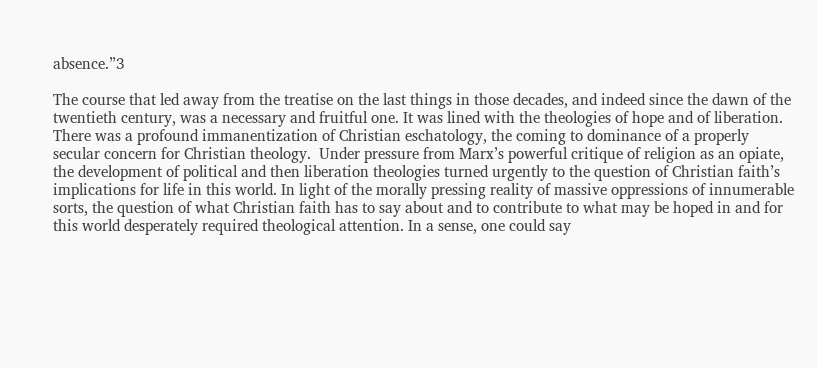absence.”3

The course that led away from the treatise on the last things in those decades, and indeed since the dawn of the twentieth century, was a necessary and fruitful one. It was lined with the theologies of hope and of liberation. There was a profound immanentization of Christian eschatology, the coming to dominance of a properly secular concern for Christian theology.  Under pressure from Marx’s powerful critique of religion as an opiate, the development of political and then liberation theologies turned urgently to the question of Christian faith’s implications for life in this world. In light of the morally pressing reality of massive oppressions of innumerable sorts, the question of what Christian faith has to say about and to contribute to what may be hoped in and for this world desperately required theological attention. In a sense, one could say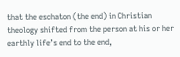that the eschaton (the end) in Christian theology shifted from the person at his or her earthly life’s end to the end,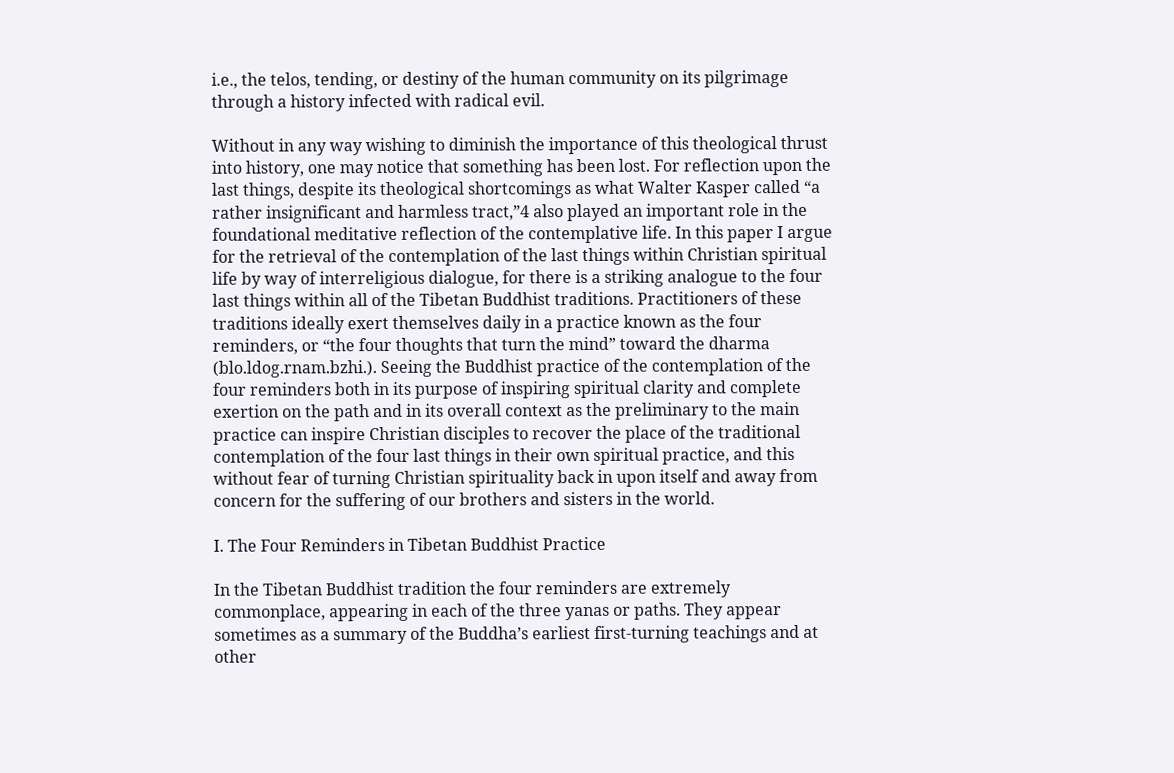i.e., the telos, tending, or destiny of the human community on its pilgrimage through a history infected with radical evil.

Without in any way wishing to diminish the importance of this theological thrust into history, one may notice that something has been lost. For reflection upon the last things, despite its theological shortcomings as what Walter Kasper called “a rather insignificant and harmless tract,”4 also played an important role in the foundational meditative reflection of the contemplative life. In this paper I argue for the retrieval of the contemplation of the last things within Christian spiritual life by way of interreligious dialogue, for there is a striking analogue to the four last things within all of the Tibetan Buddhist traditions. Practitioners of these traditions ideally exert themselves daily in a practice known as the four reminders, or “the four thoughts that turn the mind” toward the dharma (blo.ldog.rnam.bzhi.). Seeing the Buddhist practice of the contemplation of the four reminders both in its purpose of inspiring spiritual clarity and complete exertion on the path and in its overall context as the preliminary to the main practice can inspire Christian disciples to recover the place of the traditional contemplation of the four last things in their own spiritual practice, and this without fear of turning Christian spirituality back in upon itself and away from concern for the suffering of our brothers and sisters in the world.

I. The Four Reminders in Tibetan Buddhist Practice

In the Tibetan Buddhist tradition the four reminders are extremely commonplace, appearing in each of the three yanas or paths. They appear sometimes as a summary of the Buddha’s earliest first-turning teachings and at other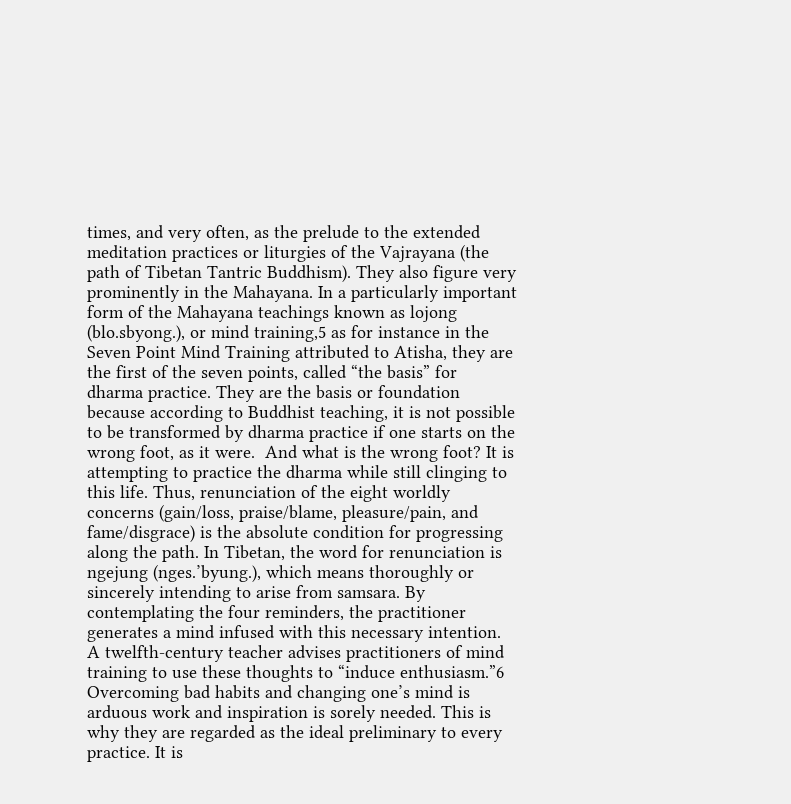times, and very often, as the prelude to the extended meditation practices or liturgies of the Vajrayana (the path of Tibetan Tantric Buddhism). They also figure very prominently in the Mahayana. In a particularly important form of the Mahayana teachings known as lojong (blo.sbyong.), or mind training,5 as for instance in the Seven Point Mind Training attributed to Atisha, they are the first of the seven points, called “the basis” for dharma practice. They are the basis or foundation because according to Buddhist teaching, it is not possible to be transformed by dharma practice if one starts on the wrong foot, as it were.  And what is the wrong foot? It is attempting to practice the dharma while still clinging to this life. Thus, renunciation of the eight worldly concerns (gain/loss, praise/blame, pleasure/pain, and fame/disgrace) is the absolute condition for progressing along the path. In Tibetan, the word for renunciation is ngejung (nges.’byung.), which means thoroughly or sincerely intending to arise from samsara. By contemplating the four reminders, the practitioner generates a mind infused with this necessary intention. A twelfth-century teacher advises practitioners of mind training to use these thoughts to “induce enthusiasm.”6 Overcoming bad habits and changing one’s mind is arduous work and inspiration is sorely needed. This is why they are regarded as the ideal preliminary to every practice. It is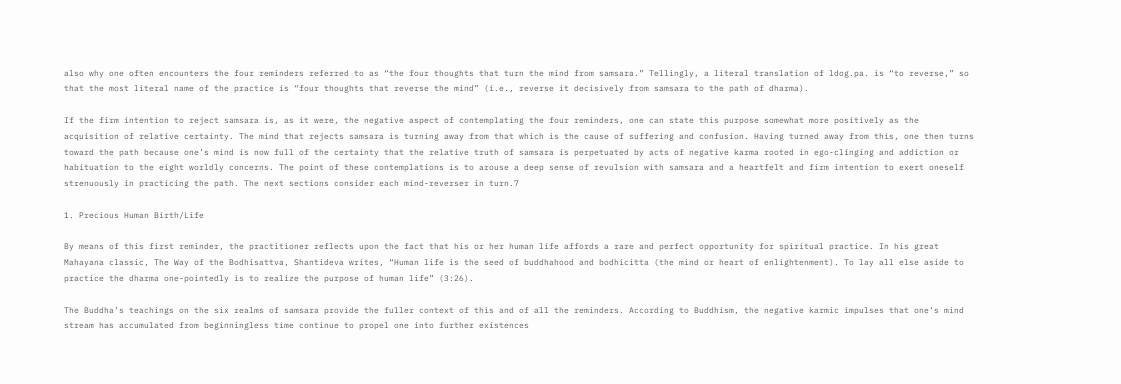also why one often encounters the four reminders referred to as “the four thoughts that turn the mind from samsara.” Tellingly, a literal translation of ldog.pa. is “to reverse,” so that the most literal name of the practice is “four thoughts that reverse the mind” (i.e., reverse it decisively from samsara to the path of dharma).

If the firm intention to reject samsara is, as it were, the negative aspect of contemplating the four reminders, one can state this purpose somewhat more positively as the acquisition of relative certainty. The mind that rejects samsara is turning away from that which is the cause of suffering and confusion. Having turned away from this, one then turns toward the path because one’s mind is now full of the certainty that the relative truth of samsara is perpetuated by acts of negative karma rooted in ego-clinging and addiction or habituation to the eight worldly concerns. The point of these contemplations is to arouse a deep sense of revulsion with samsara and a heartfelt and firm intention to exert oneself strenuously in practicing the path. The next sections consider each mind-reverser in turn.7

1. Precious Human Birth/Life

By means of this first reminder, the practitioner reflects upon the fact that his or her human life affords a rare and perfect opportunity for spiritual practice. In his great Mahayana classic, The Way of the Bodhisattva, Shantideva writes, “Human life is the seed of buddhahood and bodhicitta (the mind or heart of enlightenment). To lay all else aside to practice the dharma one-pointedly is to realize the purpose of human life” (3:26).

The Buddha’s teachings on the six realms of samsara provide the fuller context of this and of all the reminders. According to Buddhism, the negative karmic impulses that one’s mind stream has accumulated from beginningless time continue to propel one into further existences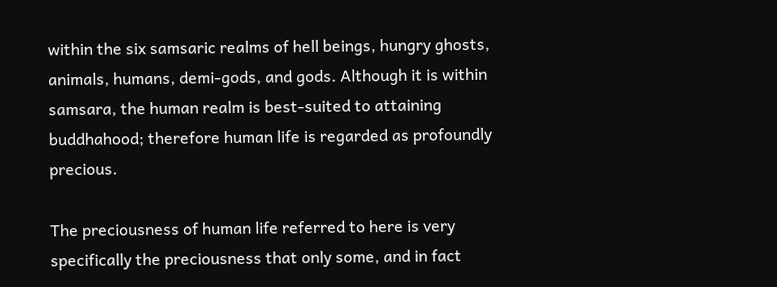within the six samsaric realms of hell beings, hungry ghosts, animals, humans, demi-gods, and gods. Although it is within samsara, the human realm is best-suited to attaining buddhahood; therefore human life is regarded as profoundly precious.

The preciousness of human life referred to here is very specifically the preciousness that only some, and in fact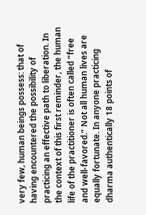very few, human beings possess: that of having encountered the possibility of practicing an effective path to liberation. In the context of this first reminder, the human life of the practitioner is often called “free and well-favored.” Not all human lives are equally fortunate. In anyone practicing dharma authentically 18 points of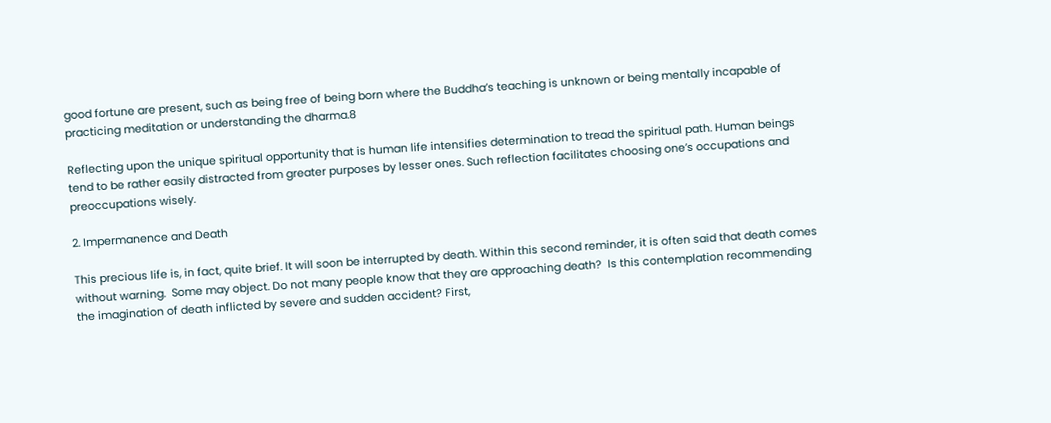good fortune are present, such as being free of being born where the Buddha’s teaching is unknown or being mentally incapable of practicing meditation or understanding the dharma.8

Reflecting upon the unique spiritual opportunity that is human life intensifies determination to tread the spiritual path. Human beings tend to be rather easily distracted from greater purposes by lesser ones. Such reflection facilitates choosing one’s occupations and preoccupations wisely.

2. Impermanence and Death

This precious life is, in fact, quite brief. It will soon be interrupted by death. Within this second reminder, it is often said that death comes without warning.  Some may object. Do not many people know that they are approaching death?  Is this contemplation recommending the imagination of death inflicted by severe and sudden accident? First,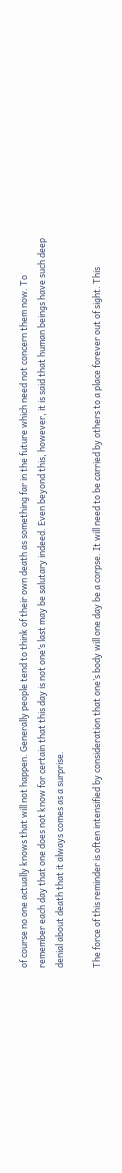of course no one actually knows that will not happen. Generally people tend to think of their own death as something far in the future which need not concern them now. To remember each day that one does not know for certain that this day is not one’s last may be salutary indeed. Even beyond this, however, it is said that human beings have such deep denial about death that it always comes as a surprise.

The force of this reminder is often intensified by consideration that one’s body will one day be a corpse. It will need to be carried by others to a place forever out of sight. This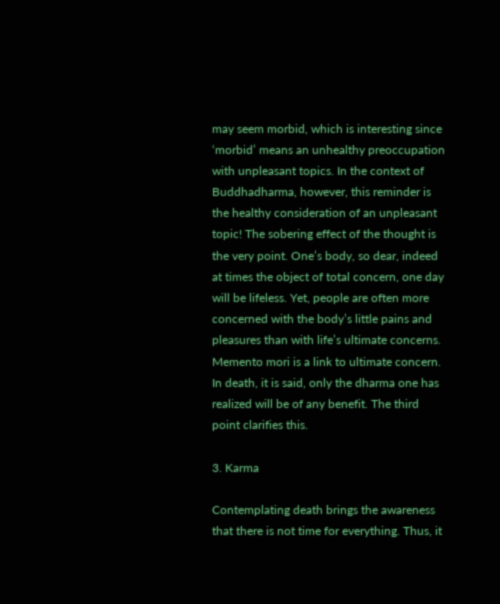may seem morbid, which is interesting since ‘morbid’ means an unhealthy preoccupation with unpleasant topics. In the context of Buddhadharma, however, this reminder is the healthy consideration of an unpleasant topic! The sobering effect of the thought is the very point. One’s body, so dear, indeed at times the object of total concern, one day will be lifeless. Yet, people are often more concerned with the body’s little pains and pleasures than with life’s ultimate concerns. Memento mori is a link to ultimate concern. In death, it is said, only the dharma one has realized will be of any benefit. The third point clarifies this.

3. Karma

Contemplating death brings the awareness that there is not time for everything. Thus, it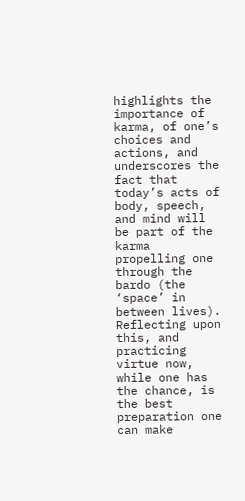highlights the importance of karma, of one’s choices and actions, and underscores the fact that today’s acts of body, speech, and mind will be part of the karma propelling one through the bardo (the ‘space’ in between lives). Reflecting upon this, and practicing virtue now, while one has the chance, is the best preparation one can make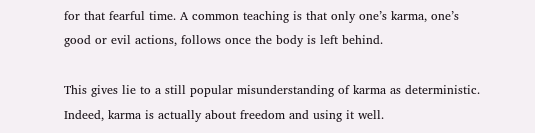for that fearful time. A common teaching is that only one’s karma, one’s good or evil actions, follows once the body is left behind.

This gives lie to a still popular misunderstanding of karma as deterministic. Indeed, karma is actually about freedom and using it well.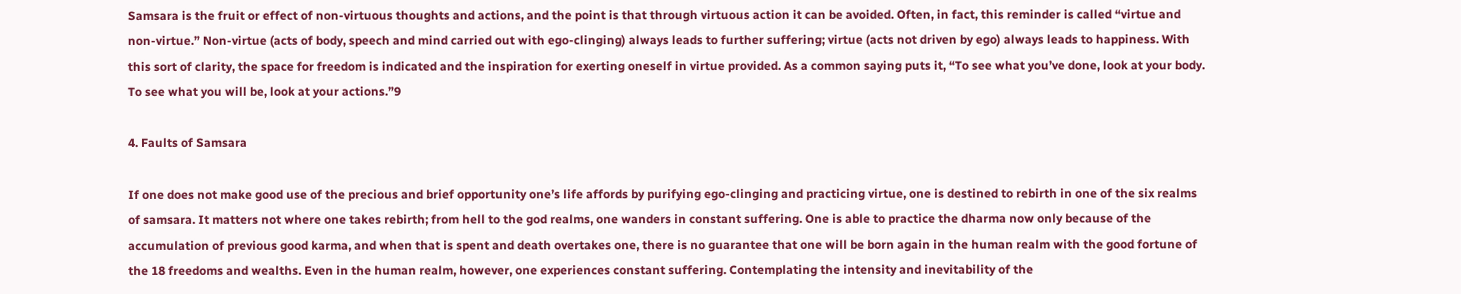Samsara is the fruit or effect of non-virtuous thoughts and actions, and the point is that through virtuous action it can be avoided. Often, in fact, this reminder is called “virtue and non-virtue.” Non-virtue (acts of body, speech and mind carried out with ego-clinging) always leads to further suffering; virtue (acts not driven by ego) always leads to happiness. With this sort of clarity, the space for freedom is indicated and the inspiration for exerting oneself in virtue provided. As a common saying puts it, “To see what you’ve done, look at your body. To see what you will be, look at your actions.”9

4. Faults of Samsara

If one does not make good use of the precious and brief opportunity one’s life affords by purifying ego-clinging and practicing virtue, one is destined to rebirth in one of the six realms of samsara. It matters not where one takes rebirth; from hell to the god realms, one wanders in constant suffering. One is able to practice the dharma now only because of the accumulation of previous good karma, and when that is spent and death overtakes one, there is no guarantee that one will be born again in the human realm with the good fortune of the 18 freedoms and wealths. Even in the human realm, however, one experiences constant suffering. Contemplating the intensity and inevitability of the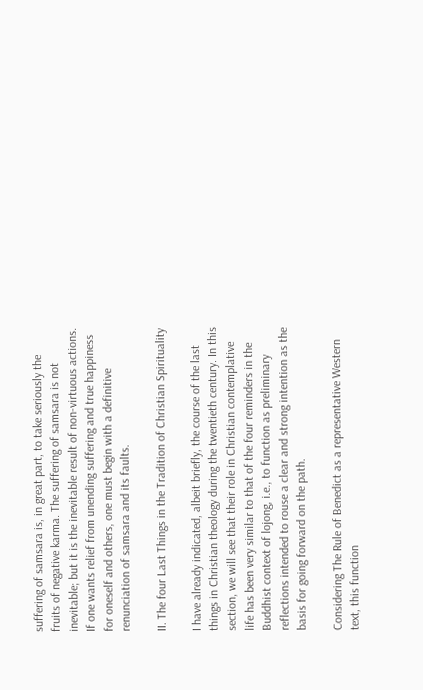suffering of samsara is, in great part, to take seriously the fruits of negative karma. The suffering of samsara is not inevitable; but it is the inevitable result of non-virtuous actions. If one wants relief from unending suffering and true happiness for oneself and others, one must begin with a definitive renunciation of samsara and its faults.

II. The four Last Things in the Tradition of Christian Spirituality

I have already indicated, albeit briefly, the course of the last things in Christian theology during the twentieth century. In this section, we will see that their role in Christian contemplative life has been very similar to that of the four reminders in the Buddhist context of lojong, i.e., to function as preliminary reflections intended to rouse a clear and strong intention as the basis for going forward on the path.

Considering The Rule of Benedict as a representative Western text, this function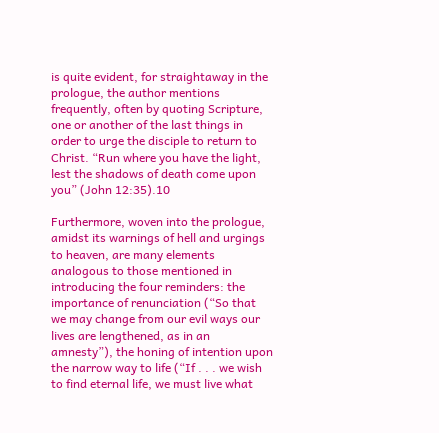is quite evident, for straightaway in the prologue, the author mentions frequently, often by quoting Scripture, one or another of the last things in order to urge the disciple to return to Christ. “Run where you have the light, lest the shadows of death come upon you” (John 12:35).10

Furthermore, woven into the prologue, amidst its warnings of hell and urgings to heaven, are many elements analogous to those mentioned in introducing the four reminders: the importance of renunciation (“So that we may change from our evil ways our lives are lengthened, as in an amnesty”), the honing of intention upon the narrow way to life (“If . . . we wish to find eternal life, we must live what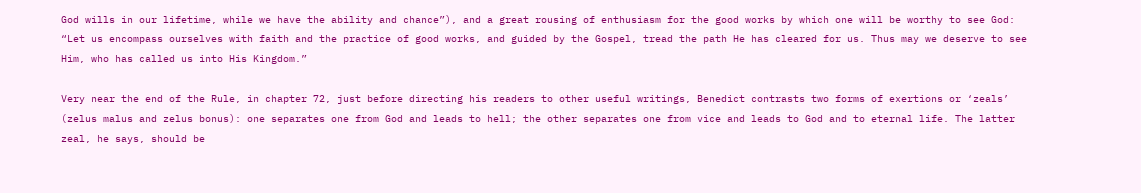God wills in our lifetime, while we have the ability and chance”), and a great rousing of enthusiasm for the good works by which one will be worthy to see God: “Let us encompass ourselves with faith and the practice of good works, and guided by the Gospel, tread the path He has cleared for us. Thus may we deserve to see Him, who has called us into His Kingdom.”

Very near the end of the Rule, in chapter 72, just before directing his readers to other useful writings, Benedict contrasts two forms of exertions or ‘zeals’ (zelus malus and zelus bonus): one separates one from God and leads to hell; the other separates one from vice and leads to God and to eternal life. The latter zeal, he says, should be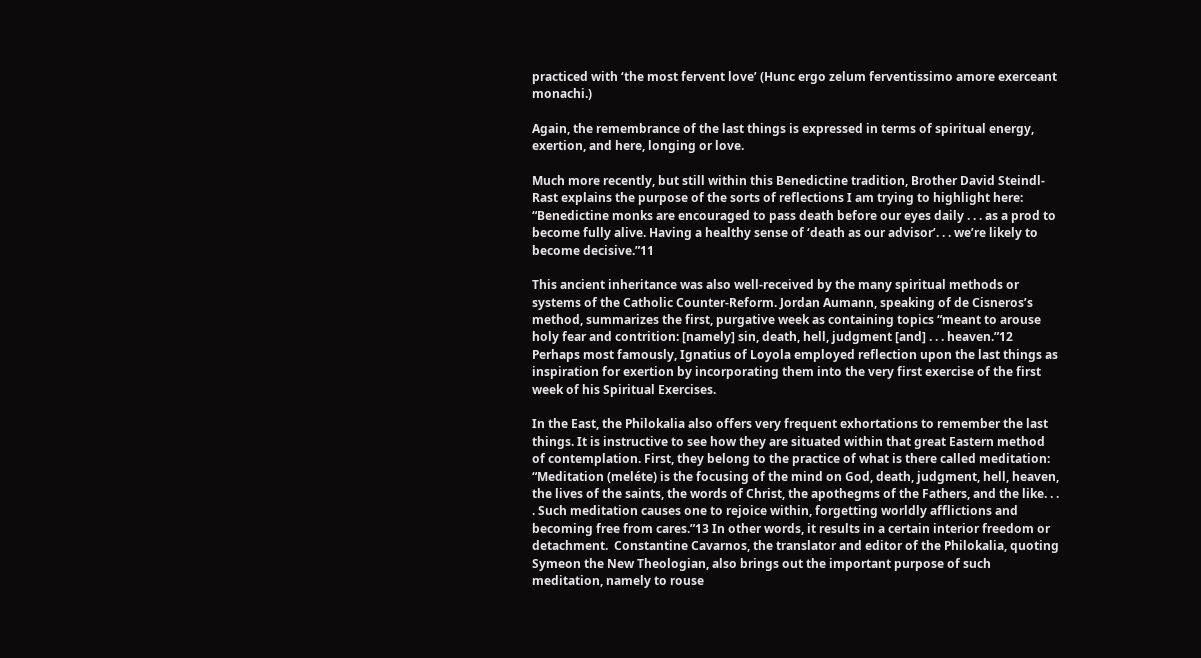practiced with ‘the most fervent love’ (Hunc ergo zelum ferventissimo amore exerceant monachi.)

Again, the remembrance of the last things is expressed in terms of spiritual energy, exertion, and here, longing or love.

Much more recently, but still within this Benedictine tradition, Brother David Steindl-Rast explains the purpose of the sorts of reflections I am trying to highlight here: “Benedictine monks are encouraged to pass death before our eyes daily . . . as a prod to become fully alive. Having a healthy sense of ‘death as our advisor’. . . we’re likely to become decisive.”11

This ancient inheritance was also well-received by the many spiritual methods or systems of the Catholic Counter-Reform. Jordan Aumann, speaking of de Cisneros’s method, summarizes the first, purgative week as containing topics “meant to arouse holy fear and contrition: [namely] sin, death, hell, judgment [and] . . . heaven.”12 Perhaps most famously, Ignatius of Loyola employed reflection upon the last things as inspiration for exertion by incorporating them into the very first exercise of the first week of his Spiritual Exercises.

In the East, the Philokalia also offers very frequent exhortations to remember the last things. It is instructive to see how they are situated within that great Eastern method of contemplation. First, they belong to the practice of what is there called meditation: “Meditation (meléte) is the focusing of the mind on God, death, judgment, hell, heaven, the lives of the saints, the words of Christ, the apothegms of the Fathers, and the like. . . . Such meditation causes one to rejoice within, forgetting worldly afflictions and becoming free from cares.”13 In other words, it results in a certain interior freedom or detachment.  Constantine Cavarnos, the translator and editor of the Philokalia, quoting Symeon the New Theologian, also brings out the important purpose of such meditation, namely to rouse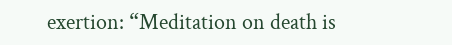exertion: “Meditation on death is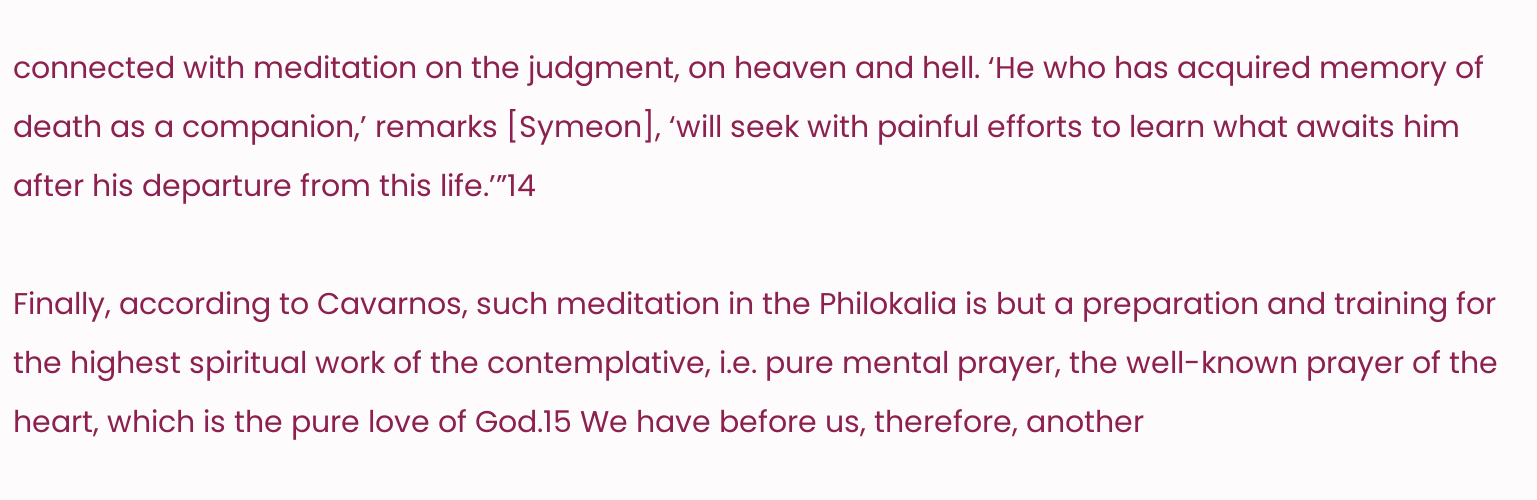connected with meditation on the judgment, on heaven and hell. ‘He who has acquired memory of death as a companion,’ remarks [Symeon], ‘will seek with painful efforts to learn what awaits him after his departure from this life.’”14

Finally, according to Cavarnos, such meditation in the Philokalia is but a preparation and training for the highest spiritual work of the contemplative, i.e. pure mental prayer, the well-known prayer of the heart, which is the pure love of God.15 We have before us, therefore, another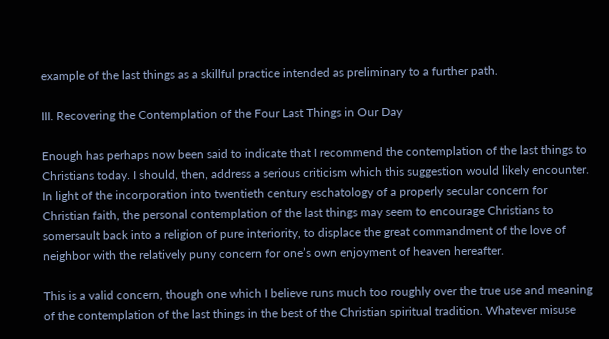example of the last things as a skillful practice intended as preliminary to a further path.

III. Recovering the Contemplation of the Four Last Things in Our Day

Enough has perhaps now been said to indicate that I recommend the contemplation of the last things to Christians today. I should, then, address a serious criticism which this suggestion would likely encounter.  In light of the incorporation into twentieth century eschatology of a properly secular concern for Christian faith, the personal contemplation of the last things may seem to encourage Christians to somersault back into a religion of pure interiority, to displace the great commandment of the love of neighbor with the relatively puny concern for one’s own enjoyment of heaven hereafter.

This is a valid concern, though one which I believe runs much too roughly over the true use and meaning of the contemplation of the last things in the best of the Christian spiritual tradition. Whatever misuse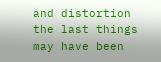and distortion the last things may have been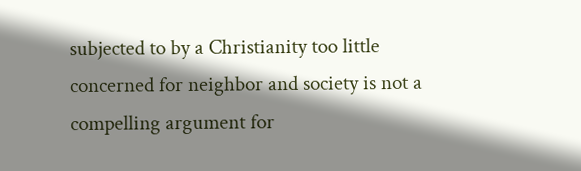subjected to by a Christianity too little concerned for neighbor and society is not a compelling argument for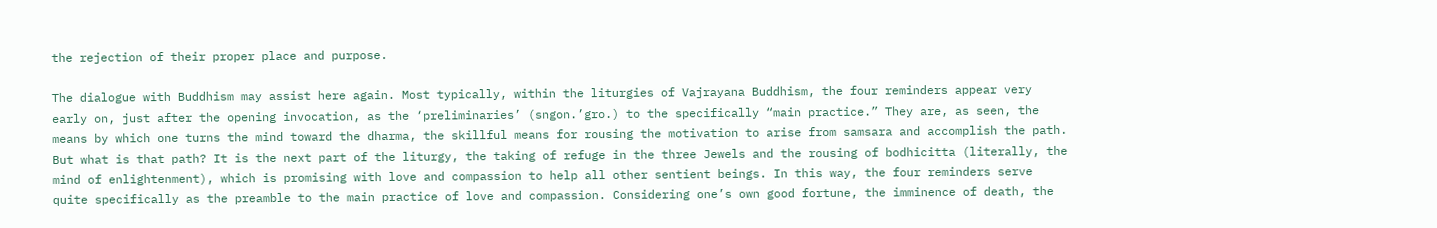the rejection of their proper place and purpose.

The dialogue with Buddhism may assist here again. Most typically, within the liturgies of Vajrayana Buddhism, the four reminders appear very early on, just after the opening invocation, as the ‘preliminaries’ (sngon.’gro.) to the specifically “main practice.” They are, as seen, the means by which one turns the mind toward the dharma, the skillful means for rousing the motivation to arise from samsara and accomplish the path. But what is that path? It is the next part of the liturgy, the taking of refuge in the three Jewels and the rousing of bodhicitta (literally, the mind of enlightenment), which is promising with love and compassion to help all other sentient beings. In this way, the four reminders serve quite specifically as the preamble to the main practice of love and compassion. Considering one’s own good fortune, the imminence of death, the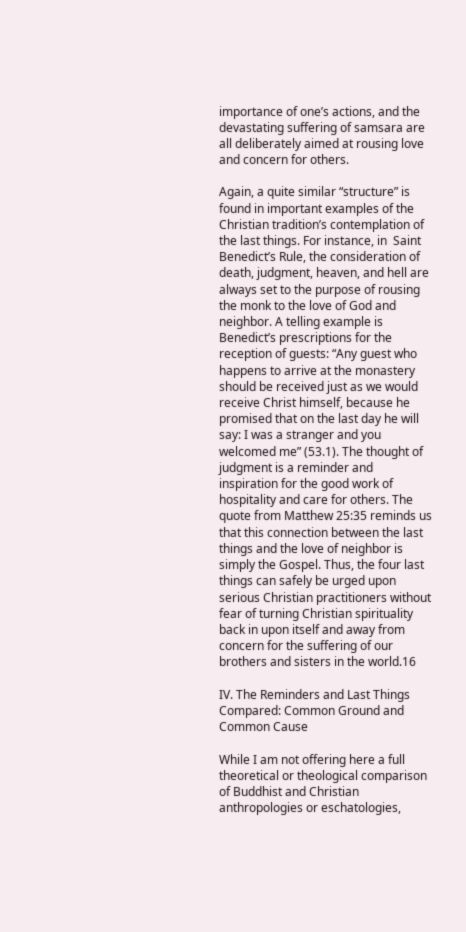importance of one’s actions, and the devastating suffering of samsara are all deliberately aimed at rousing love and concern for others.

Again, a quite similar “structure” is found in important examples of the Christian tradition’s contemplation of the last things. For instance, in  Saint Benedict’s Rule, the consideration of death, judgment, heaven, and hell are always set to the purpose of rousing the monk to the love of God and neighbor. A telling example is Benedict’s prescriptions for the reception of guests: “Any guest who happens to arrive at the monastery should be received just as we would receive Christ himself, because he promised that on the last day he will say: I was a stranger and you welcomed me” (53.1). The thought of judgment is a reminder and inspiration for the good work of hospitality and care for others. The quote from Matthew 25:35 reminds us that this connection between the last things and the love of neighbor is simply the Gospel. Thus, the four last things can safely be urged upon serious Christian practitioners without fear of turning Christian spirituality back in upon itself and away from concern for the suffering of our brothers and sisters in the world.16

IV. The Reminders and Last Things Compared: Common Ground and Common Cause

While I am not offering here a full theoretical or theological comparison of Buddhist and Christian anthropologies or eschatologies,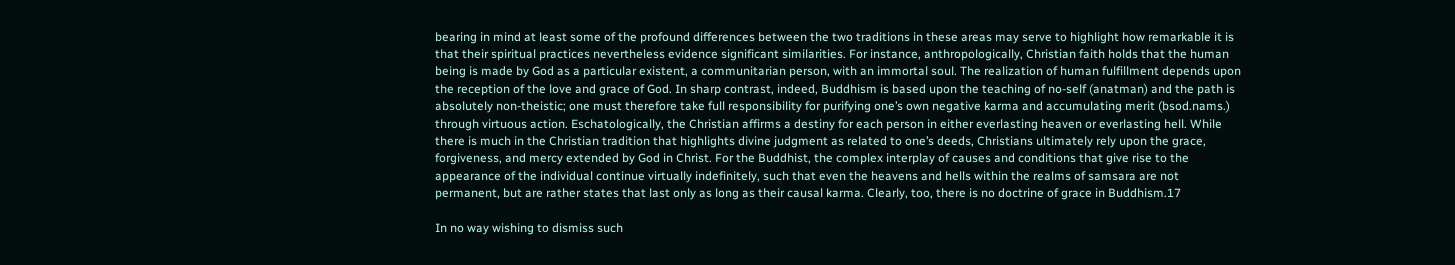bearing in mind at least some of the profound differences between the two traditions in these areas may serve to highlight how remarkable it is that their spiritual practices nevertheless evidence significant similarities. For instance, anthropologically, Christian faith holds that the human being is made by God as a particular existent, a communitarian person, with an immortal soul. The realization of human fulfillment depends upon the reception of the love and grace of God. In sharp contrast, indeed, Buddhism is based upon the teaching of no-self (anatman) and the path is absolutely non-theistic; one must therefore take full responsibility for purifying one’s own negative karma and accumulating merit (bsod.nams.) through virtuous action. Eschatologically, the Christian affirms a destiny for each person in either everlasting heaven or everlasting hell. While there is much in the Christian tradition that highlights divine judgment as related to one’s deeds, Christians ultimately rely upon the grace, forgiveness, and mercy extended by God in Christ. For the Buddhist, the complex interplay of causes and conditions that give rise to the appearance of the individual continue virtually indefinitely, such that even the heavens and hells within the realms of samsara are not permanent, but are rather states that last only as long as their causal karma. Clearly, too, there is no doctrine of grace in Buddhism.17

In no way wishing to dismiss such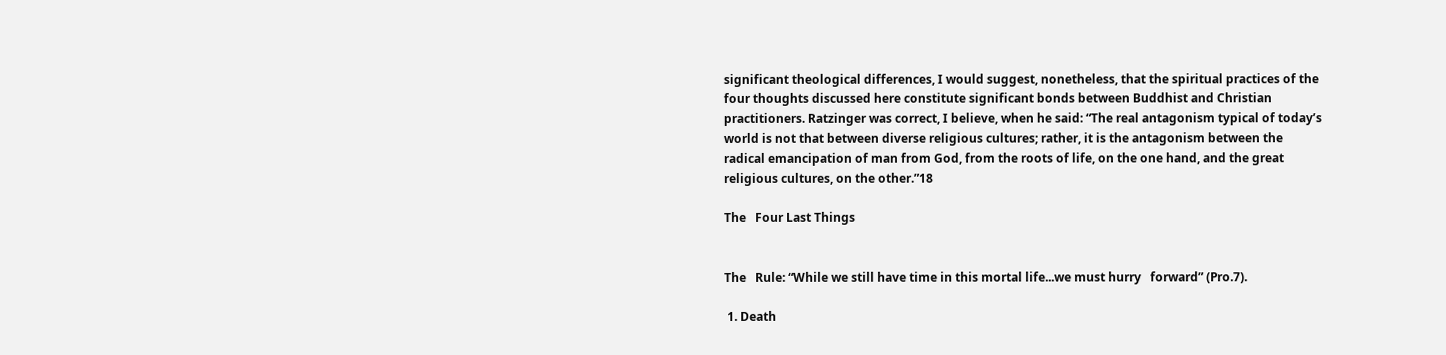significant theological differences, I would suggest, nonetheless, that the spiritual practices of the four thoughts discussed here constitute significant bonds between Buddhist and Christian practitioners. Ratzinger was correct, I believe, when he said: “The real antagonism typical of today’s world is not that between diverse religious cultures; rather, it is the antagonism between the radical emancipation of man from God, from the roots of life, on the one hand, and the great religious cultures, on the other.”18

The   Four Last Things


The   Rule: “While we still have time in this mortal life...we must hurry   forward” (Pro.7).

 1. Death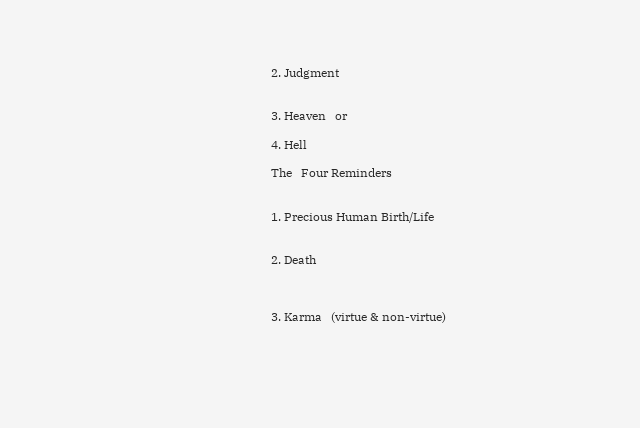2. Judgment


3. Heaven   or

4. Hell

The   Four Reminders


1. Precious Human Birth/Life


2. Death



3. Karma   (virtue & non-virtue)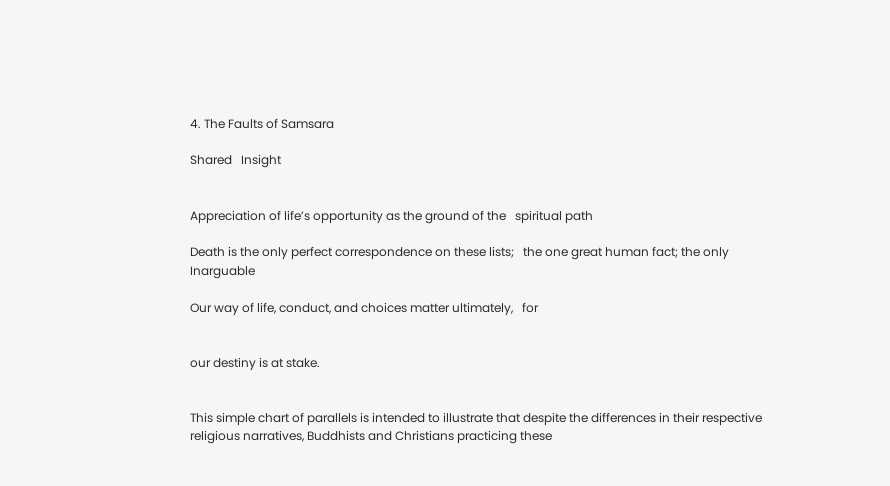4. The Faults of Samsara

Shared   Insight


Appreciation of life’s opportunity as the ground of the   spiritual path

Death is the only perfect correspondence on these lists;   the one great human fact; the only Inarguable

Our way of life, conduct, and choices matter ultimately,   for


our destiny is at stake.


This simple chart of parallels is intended to illustrate that despite the differences in their respective religious narratives, Buddhists and Christians practicing these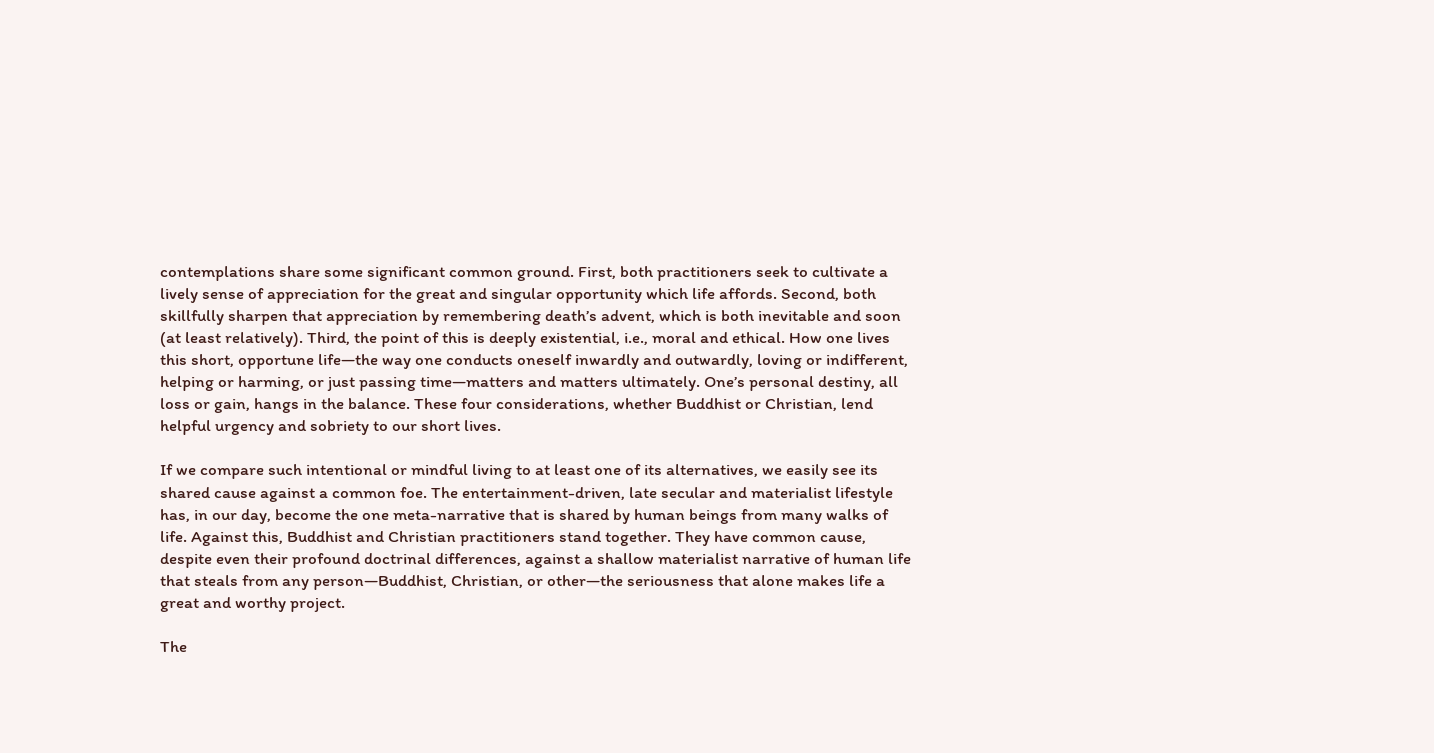contemplations share some significant common ground. First, both practitioners seek to cultivate a lively sense of appreciation for the great and singular opportunity which life affords. Second, both skillfully sharpen that appreciation by remembering death’s advent, which is both inevitable and soon (at least relatively). Third, the point of this is deeply existential, i.e., moral and ethical. How one lives this short, opportune life—the way one conducts oneself inwardly and outwardly, loving or indifferent, helping or harming, or just passing time—matters and matters ultimately. One’s personal destiny, all loss or gain, hangs in the balance. These four considerations, whether Buddhist or Christian, lend helpful urgency and sobriety to our short lives.

If we compare such intentional or mindful living to at least one of its alternatives, we easily see its shared cause against a common foe. The entertainment-driven, late secular and materialist lifestyle has, in our day, become the one meta-narrative that is shared by human beings from many walks of life. Against this, Buddhist and Christian practitioners stand together. They have common cause, despite even their profound doctrinal differences, against a shallow materialist narrative of human life that steals from any person—Buddhist, Christian, or other—the seriousness that alone makes life a great and worthy project.

The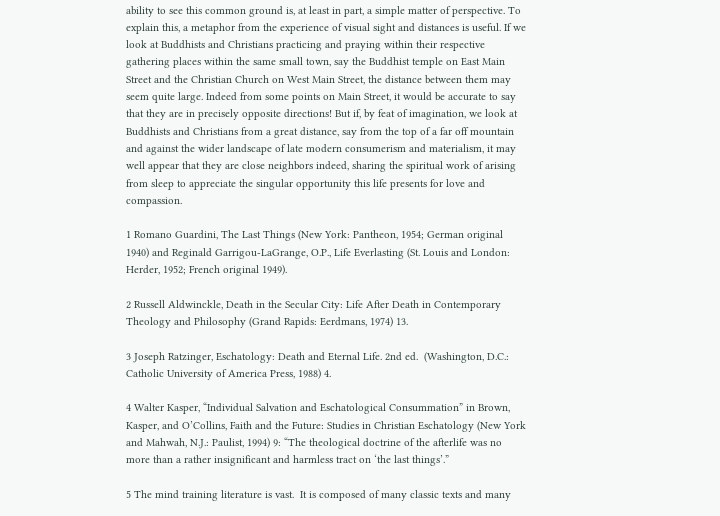ability to see this common ground is, at least in part, a simple matter of perspective. To explain this, a metaphor from the experience of visual sight and distances is useful. If we look at Buddhists and Christians practicing and praying within their respective gathering places within the same small town, say the Buddhist temple on East Main Street and the Christian Church on West Main Street, the distance between them may seem quite large. Indeed from some points on Main Street, it would be accurate to say that they are in precisely opposite directions! But if, by feat of imagination, we look at Buddhists and Christians from a great distance, say from the top of a far off mountain and against the wider landscape of late modern consumerism and materialism, it may well appear that they are close neighbors indeed, sharing the spiritual work of arising from sleep to appreciate the singular opportunity this life presents for love and compassion.

1 Romano Guardini, The Last Things (New York: Pantheon, 1954; German original 1940) and Reginald Garrigou-LaGrange, O.P., Life Everlasting (St. Louis and London: Herder, 1952; French original 1949).

2 Russell Aldwinckle, Death in the Secular City: Life After Death in Contemporary Theology and Philosophy (Grand Rapids: Eerdmans, 1974) 13.

3 Joseph Ratzinger, Eschatology: Death and Eternal Life. 2nd ed.  (Washington, D.C.: Catholic University of America Press, 1988) 4.

4 Walter Kasper, “Individual Salvation and Eschatological Consummation” in Brown, Kasper, and O’Collins, Faith and the Future: Studies in Christian Eschatology (New York and Mahwah, N.J.: Paulist, 1994) 9: “The theological doctrine of the afterlife was no more than a rather insignificant and harmless tract on ‘the last things’.”

5 The mind training literature is vast.  It is composed of many classic texts and many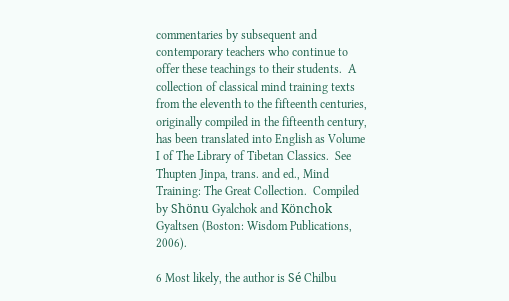commentaries by subsequent and contemporary teachers who continue to offer these teachings to their students.  A collection of classical mind training texts from the eleventh to the fifteenth centuries, originally compiled in the fifteenth century, has been translated into English as Volume I of The Library of Tibetan Classics.  See Thupten Jinpa, trans. and ed., Mind Training: The Great Collection.  Compiled by Shönu Gyalchok and Könchok Gyaltsen (Boston: Wisdom Publications, 2006).

6 Most likely, the author is Sé Chilbu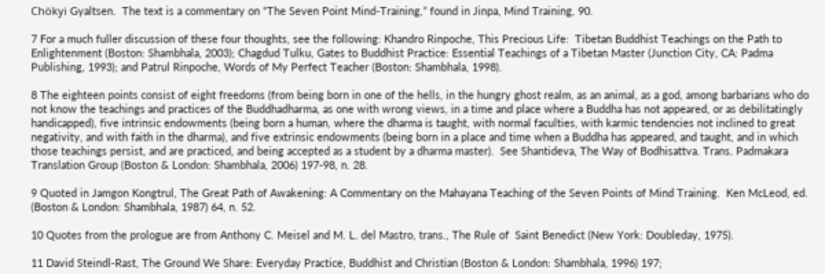Chökyi Gyaltsen.  The text is a commentary on “The Seven Point Mind-Training,” found in Jinpa, Mind Training, 90.

7 For a much fuller discussion of these four thoughts, see the following: Khandro Rinpoche, This Precious Life:  Tibetan Buddhist Teachings on the Path to Enlightenment (Boston: Shambhala, 2003); Chagdud Tulku, Gates to Buddhist Practice: Essential Teachings of a Tibetan Master (Junction City, CA: Padma Publishing, 1993); and Patrul Rinpoche, Words of My Perfect Teacher (Boston: Shambhala, 1998).

8 The eighteen points consist of eight freedoms (from being born in one of the hells, in the hungry ghost realm, as an animal, as a god, among barbarians who do not know the teachings and practices of the Buddhadharma, as one with wrong views, in a time and place where a Buddha has not appeared, or as debilitatingly handicapped), five intrinsic endowments (being born a human, where the dharma is taught, with normal faculties, with karmic tendencies not inclined to great negativity, and with faith in the dharma), and five extrinsic endowments (being born in a place and time when a Buddha has appeared, and taught, and in which those teachings persist, and are practiced, and being accepted as a student by a dharma master).  See Shantideva, The Way of Bodhisattva. Trans. Padmakara Translation Group (Boston & London: Shambhala, 2006) 197-98, n. 28.

9 Quoted in Jamgon Kongtrul, The Great Path of Awakening: A Commentary on the Mahayana Teaching of the Seven Points of Mind Training.  Ken McLeod, ed. (Boston & London: Shambhala, 1987) 64, n. 52.

10 Quotes from the prologue are from Anthony C. Meisel and M. L. del Mastro, trans., The Rule of  Saint Benedict (New York: Doubleday, 1975).

11 David Steindl-Rast, The Ground We Share: Everyday Practice, Buddhist and Christian (Boston & London: Shambhala, 1996) 197;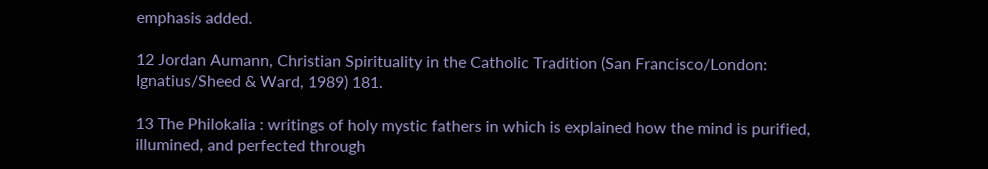emphasis added.

12 Jordan Aumann, Christian Spirituality in the Catholic Tradition (San Francisco/London: Ignatius/Sheed & Ward, 1989) 181.

13 The Philokalia : writings of holy mystic fathers in which is explained how the mind is purified, illumined, and perfected through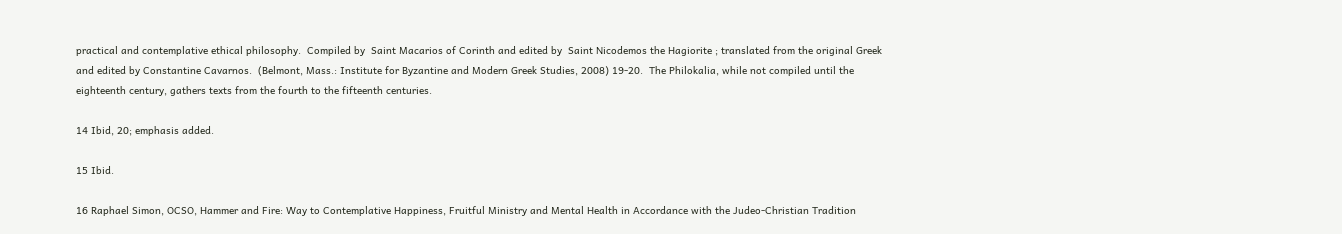practical and contemplative ethical philosophy.  Compiled by  Saint Macarios of Corinth and edited by  Saint Nicodemos the Hagiorite ; translated from the original Greek and edited by Constantine Cavarnos.  (Belmont, Mass.: Institute for Byzantine and Modern Greek Studies, 2008) 19-20.  The Philokalia, while not compiled until the eighteenth century, gathers texts from the fourth to the fifteenth centuries.

14 Ibid, 20; emphasis added.

15 Ibid.

16 Raphael Simon, OCSO, Hammer and Fire: Way to Contemplative Happiness, Fruitful Ministry and Mental Health in Accordance with the Judeo-Christian Tradition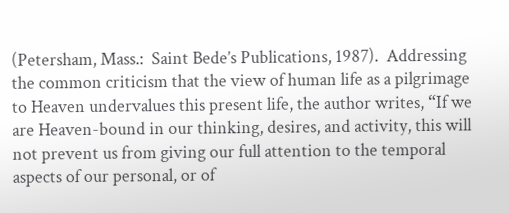(Petersham, Mass.:  Saint Bede’s Publications, 1987).  Addressing the common criticism that the view of human life as a pilgrimage to Heaven undervalues this present life, the author writes, “If we are Heaven-bound in our thinking, desires, and activity, this will not prevent us from giving our full attention to the temporal aspects of our personal, or of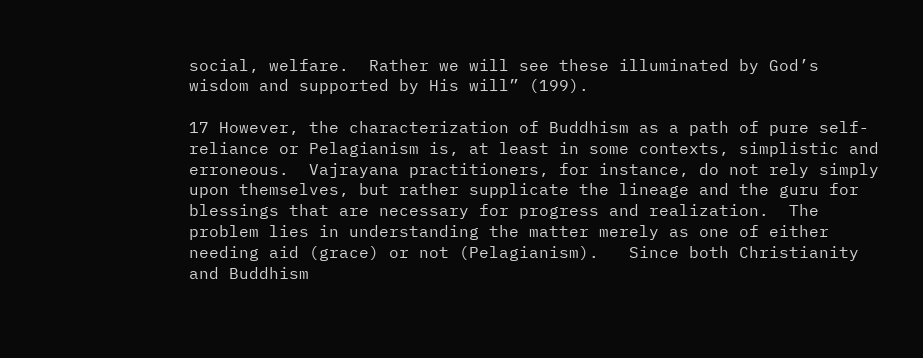social, welfare.  Rather we will see these illuminated by God’s wisdom and supported by His will” (199).

17 However, the characterization of Buddhism as a path of pure self-reliance or Pelagianism is, at least in some contexts, simplistic and erroneous.  Vajrayana practitioners, for instance, do not rely simply upon themselves, but rather supplicate the lineage and the guru for blessings that are necessary for progress and realization.  The problem lies in understanding the matter merely as one of either needing aid (grace) or not (Pelagianism).   Since both Christianity and Buddhism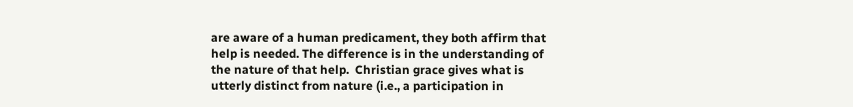are aware of a human predicament, they both affirm that help is needed. The difference is in the understanding of the nature of that help.  Christian grace gives what is utterly distinct from nature (i.e., a participation in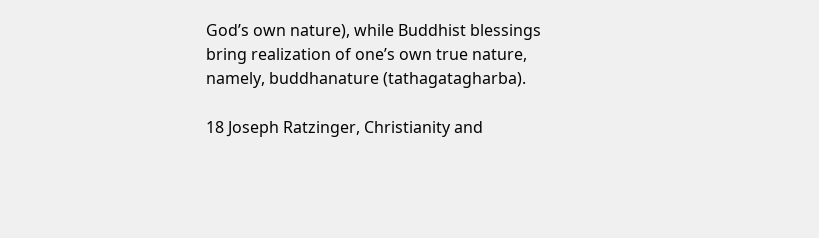God’s own nature), while Buddhist blessings bring realization of one’s own true nature, namely, buddhanature (tathagatagharba).

18 Joseph Ratzinger, Christianity and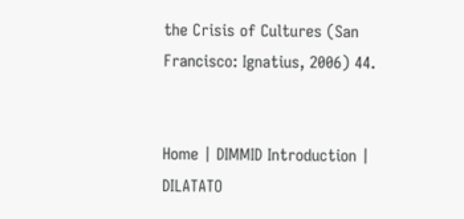the Crisis of Cultures (San Francisco: Ignatius, 2006) 44.


Home | DIMMID Introduction | DILATATO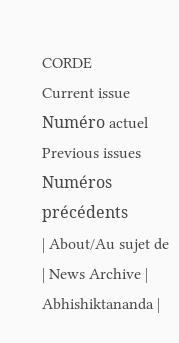CORDE
Current issue
Numéro actuel
Previous issues
Numéros précédents
| About/Au sujet de
| News Archive | Abhishiktananda |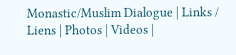Monastic/Muslim Dialogue | Links / Liens | Photos | Videos |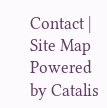Contact | Site Map
Powered by Catalis